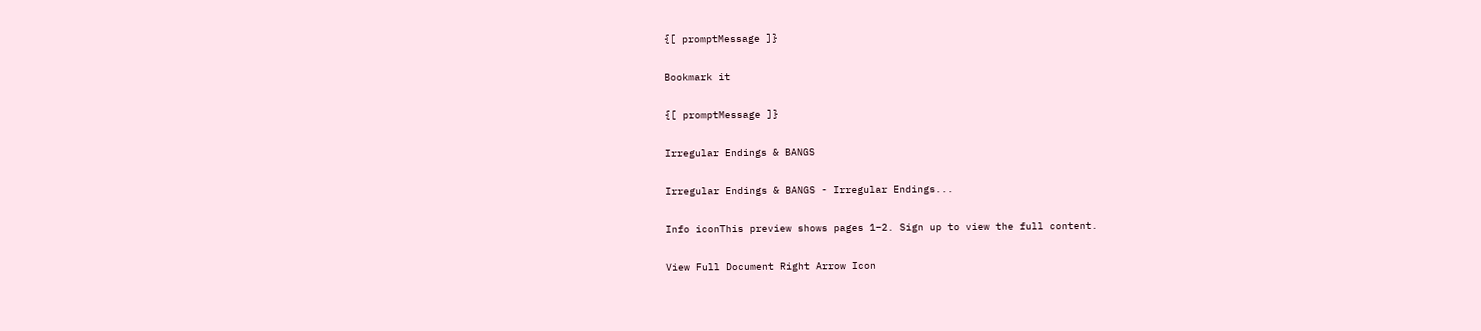{[ promptMessage ]}

Bookmark it

{[ promptMessage ]}

Irregular Endings & BANGS

Irregular Endings & BANGS - Irregular Endings...

Info iconThis preview shows pages 1–2. Sign up to view the full content.

View Full Document Right Arrow Icon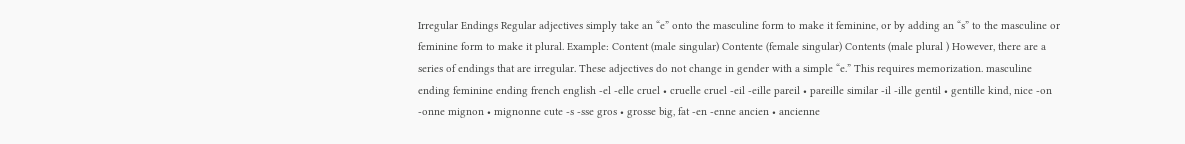Irregular Endings Regular adjectives simply take an “e” onto the masculine form to make it feminine, or by adding an “s” to the masculine or feminine form to make it plural. Example: Content (male singular) Contente (female singular) Contents (male plural ) However, there are a series of endings that are irregular. These adjectives do not change in gender with a simple “e.” This requires memorization. masculine ending feminine ending french english -el -elle cruel • cruelle cruel -eil -eille pareil • pareille similar -il -ille gentil • gentille kind, nice -on -onne mignon • mignonne cute -s -sse gros • grosse big, fat -en -enne ancien • ancienne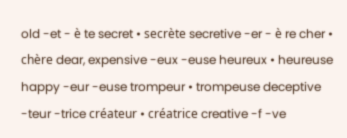old -et - è te secret • secrète secretive -er - è re cher • chère dear, expensive -eux -euse heureux • heureuse happy -eur -euse trompeur • trompeuse deceptive -teur -trice créateur • créatrice creative -f -ve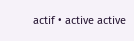actif • active active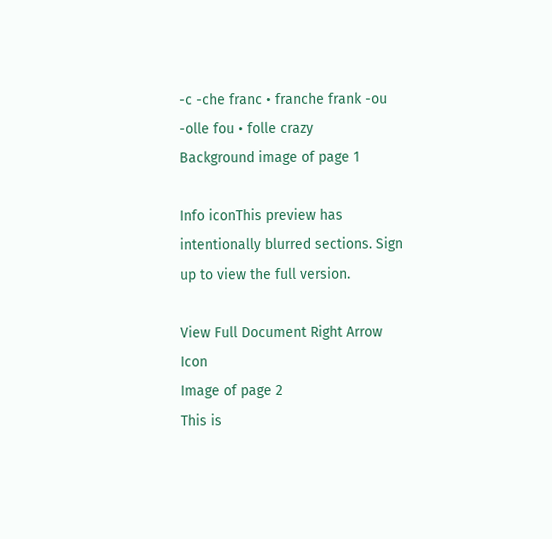-c -che franc • franche frank -ou -olle fou • folle crazy
Background image of page 1

Info iconThis preview has intentionally blurred sections. Sign up to view the full version.

View Full Document Right Arrow Icon
Image of page 2
This is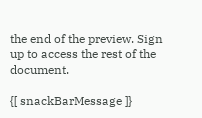the end of the preview. Sign up to access the rest of the document.

{[ snackBarMessage ]}